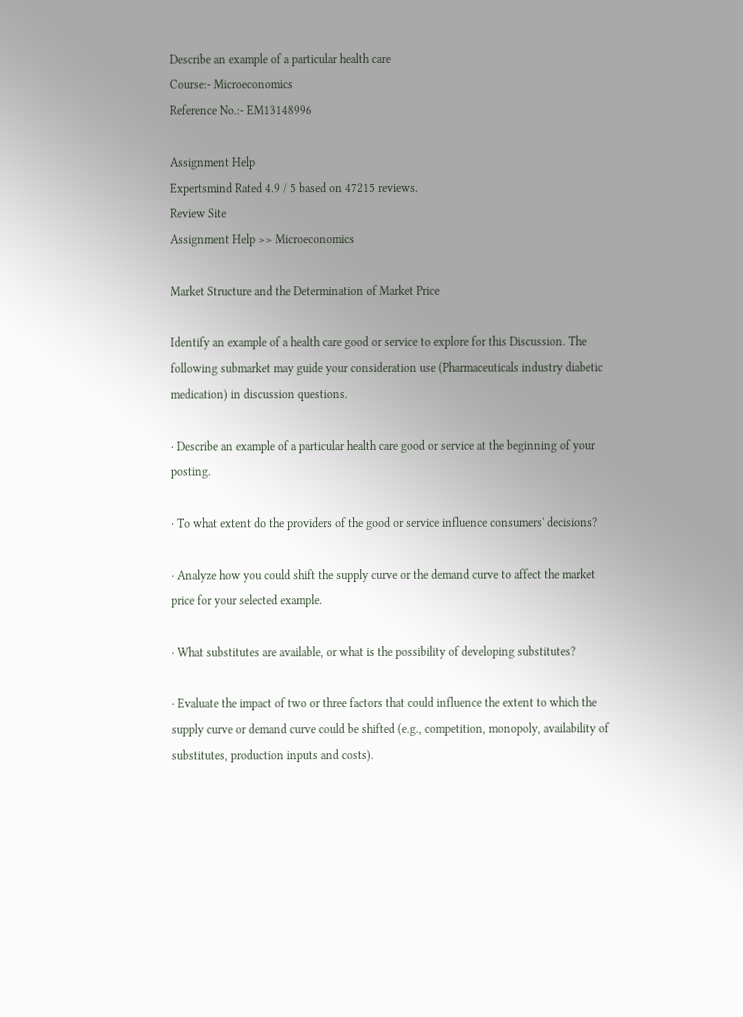Describe an example of a particular health care
Course:- Microeconomics
Reference No.:- EM13148996

Assignment Help
Expertsmind Rated 4.9 / 5 based on 47215 reviews.
Review Site
Assignment Help >> Microeconomics

Market Structure and the Determination of Market Price

Identify an example of a health care good or service to explore for this Discussion. The following submarket may guide your consideration use (Pharmaceuticals industry diabetic medication) in discussion questions.

· Describe an example of a particular health care good or service at the beginning of your posting.

· To what extent do the providers of the good or service influence consumers' decisions?

· Analyze how you could shift the supply curve or the demand curve to affect the market price for your selected example.

· What substitutes are available, or what is the possibility of developing substitutes?

· Evaluate the impact of two or three factors that could influence the extent to which the supply curve or demand curve could be shifted (e.g., competition, monopoly, availability of substitutes, production inputs and costs).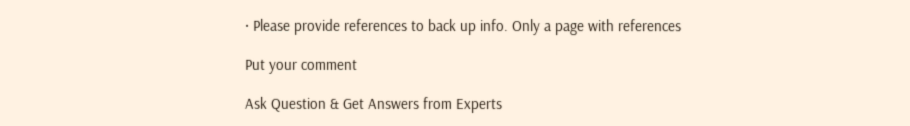· Please provide references to back up info. Only a page with references

Put your comment

Ask Question & Get Answers from Experts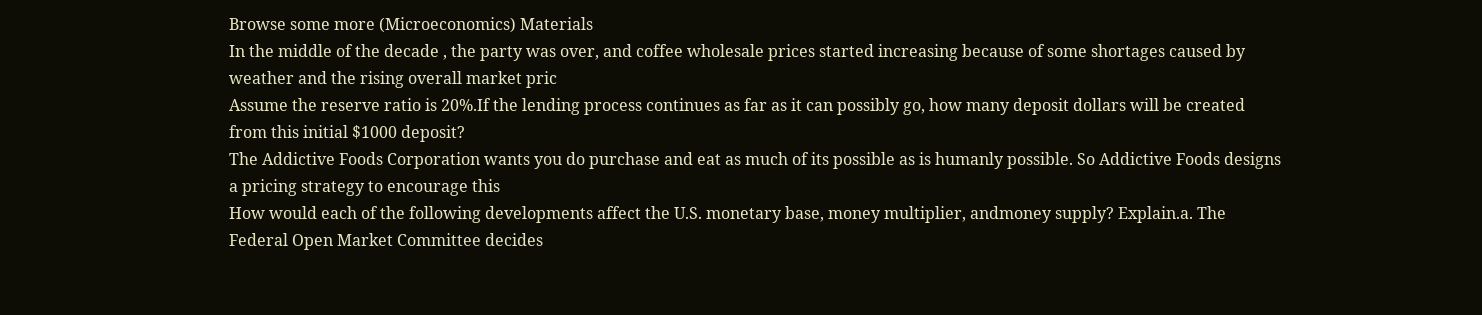Browse some more (Microeconomics) Materials
In the middle of the decade , the party was over, and coffee wholesale prices started increasing because of some shortages caused by weather and the rising overall market pric
Assume the reserve ratio is 20%.If the lending process continues as far as it can possibly go, how many deposit dollars will be created from this initial $1000 deposit?
The Addictive Foods Corporation wants you do purchase and eat as much of its possible as is humanly possible. So Addictive Foods designs a pricing strategy to encourage this
How would each of the following developments affect the U.S. monetary base, money multiplier, andmoney supply? Explain.a. The Federal Open Market Committee decides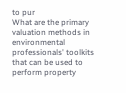to pur
What are the primary valuation methods in environmental professionals' toolkits that can be used to perform property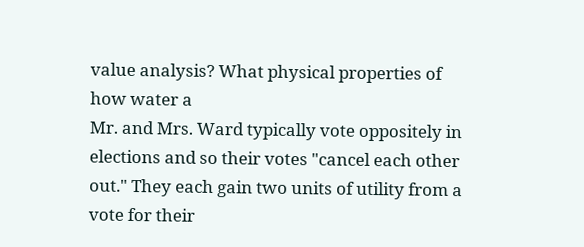value analysis? What physical properties of how water a
Mr. and Mrs. Ward typically vote oppositely in elections and so their votes "cancel each other out." They each gain two units of utility from a vote for their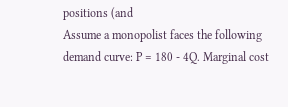positions (and
Assume a monopolist faces the following demand curve: P = 180 - 4Q. Marginal cost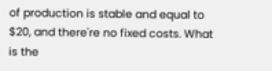of production is stable and equal to $20, and there're no fixed costs. What is the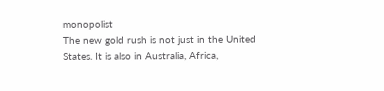monopolist
The new gold rush is not just in the United States. It is also in Australia, Africa,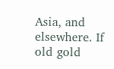Asia, and elsewhere. If old gold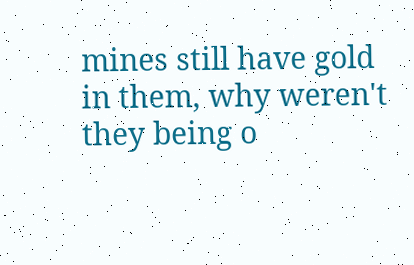mines still have gold in them, why weren't they being o